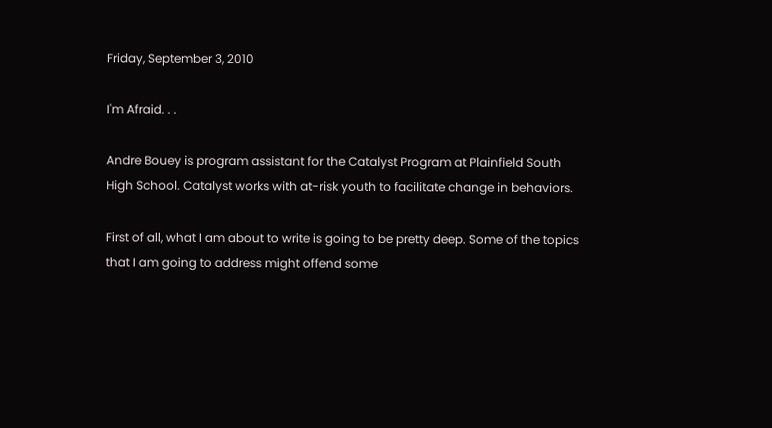Friday, September 3, 2010

I'm Afraid. . .

Andre Bouey is program assistant for the Catalyst Program at Plainfield South High School. Catalyst works with at-risk youth to facilitate change in behaviors.

First of all, what I am about to write is going to be pretty deep. Some of the topics that I am going to address might offend some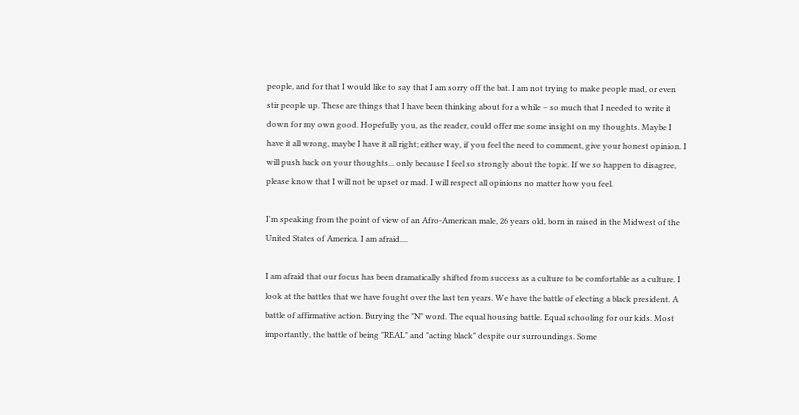people, and for that I would like to say that I am sorry off the bat. I am not trying to make people mad, or even stir people up. These are things that I have been thinking about for a while – so much that I needed to write it down for my own good. Hopefully you, as the reader, could offer me some insight on my thoughts. Maybe I have it all wrong, maybe I have it all right; either way, if you feel the need to comment, give your honest opinion. I will push back on your thoughts... only because I feel so strongly about the topic. If we so happen to disagree, please know that I will not be upset or mad. I will respect all opinions no matter how you feel.

I'm speaking from the point of view of an Afro-American male, 26 years old, born in raised in the Midwest of the United States of America. I am afraid....

I am afraid that our focus has been dramatically shifted from success as a culture to be comfortable as a culture. I look at the battles that we have fought over the last ten years. We have the battle of electing a black president. A battle of affirmative action. Burying the "N" word. The equal housing battle. Equal schooling for our kids. Most importantly, the battle of being "REAL" and "acting black" despite our surroundings. Some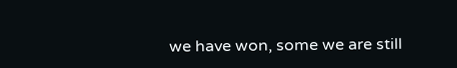we have won, some we are still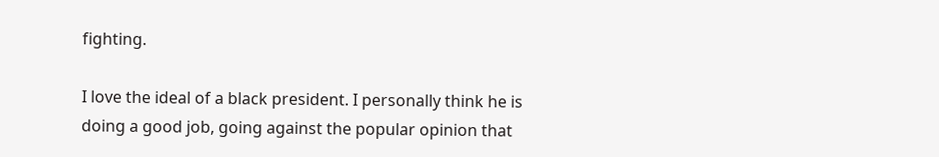fighting.

I love the ideal of a black president. I personally think he is doing a good job, going against the popular opinion that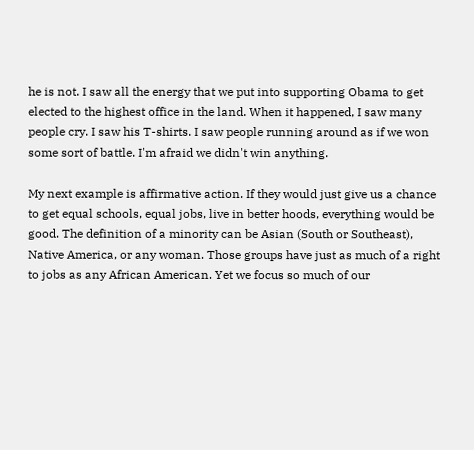he is not. I saw all the energy that we put into supporting Obama to get elected to the highest office in the land. When it happened, I saw many people cry. I saw his T-shirts. I saw people running around as if we won some sort of battle. I'm afraid we didn't win anything.

My next example is affirmative action. If they would just give us a chance to get equal schools, equal jobs, live in better hoods, everything would be good. The definition of a minority can be Asian (South or Southeast), Native America, or any woman. Those groups have just as much of a right to jobs as any African American. Yet we focus so much of our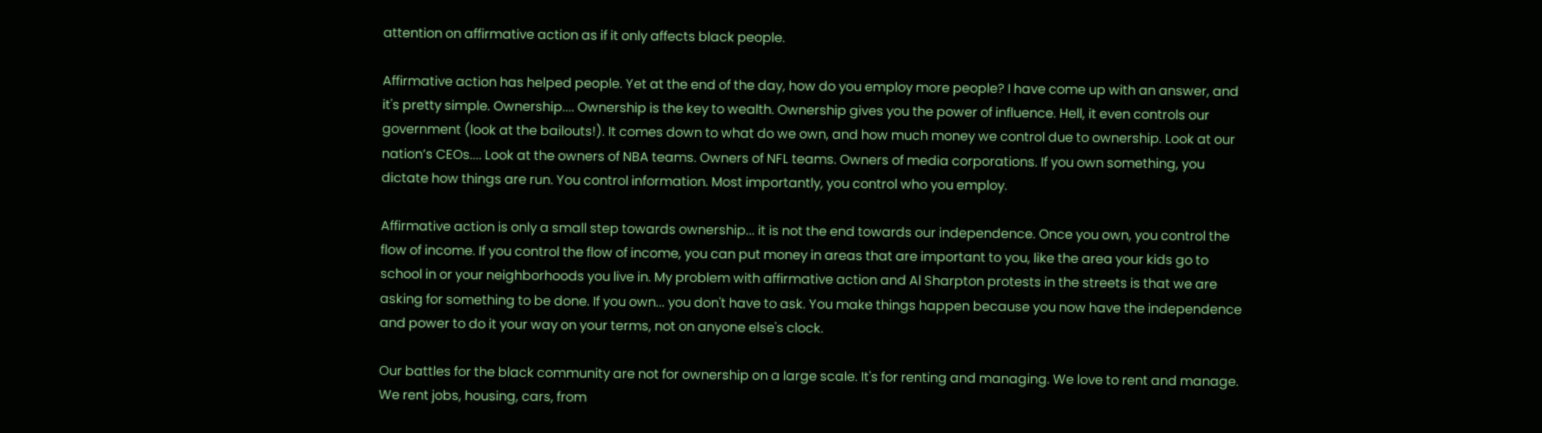attention on affirmative action as if it only affects black people.

Affirmative action has helped people. Yet at the end of the day, how do you employ more people? I have come up with an answer, and it's pretty simple. Ownership.... Ownership is the key to wealth. Ownership gives you the power of influence. Hell, it even controls our government (look at the bailouts!). It comes down to what do we own, and how much money we control due to ownership. Look at our nation’s CEOs.... Look at the owners of NBA teams. Owners of NFL teams. Owners of media corporations. If you own something, you dictate how things are run. You control information. Most importantly, you control who you employ.

Affirmative action is only a small step towards ownership... it is not the end towards our independence. Once you own, you control the flow of income. If you control the flow of income, you can put money in areas that are important to you, like the area your kids go to school in or your neighborhoods you live in. My problem with affirmative action and Al Sharpton protests in the streets is that we are asking for something to be done. If you own... you don't have to ask. You make things happen because you now have the independence and power to do it your way on your terms, not on anyone else's clock.

Our battles for the black community are not for ownership on a large scale. It's for renting and managing. We love to rent and manage. We rent jobs, housing, cars, from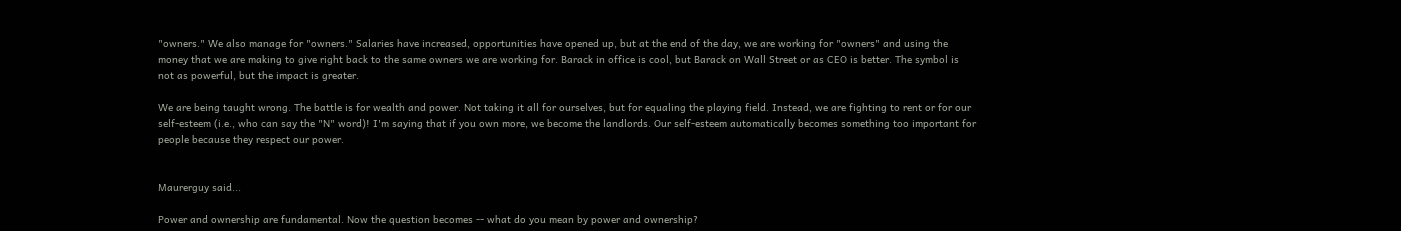"owners." We also manage for "owners." Salaries have increased, opportunities have opened up, but at the end of the day, we are working for "owners" and using the money that we are making to give right back to the same owners we are working for. Barack in office is cool, but Barack on Wall Street or as CEO is better. The symbol is not as powerful, but the impact is greater.

We are being taught wrong. The battle is for wealth and power. Not taking it all for ourselves, but for equaling the playing field. Instead, we are fighting to rent or for our self-esteem (i.e., who can say the "N" word)! I'm saying that if you own more, we become the landlords. Our self-esteem automatically becomes something too important for people because they respect our power.


Maurerguy said...

Power and ownership are fundamental. Now the question becomes -- what do you mean by power and ownership?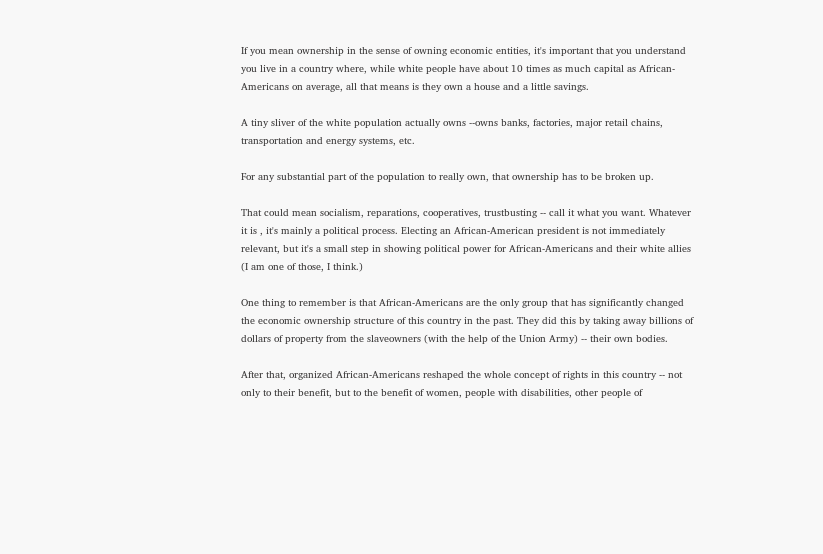If you mean ownership in the sense of owning economic entities, it's important that you understand you live in a country where, while white people have about 10 times as much capital as African-Americans on average, all that means is they own a house and a little savings.

A tiny sliver of the white population actually owns --owns banks, factories, major retail chains, transportation and energy systems, etc.

For any substantial part of the population to really own, that ownership has to be broken up.

That could mean socialism, reparations, cooperatives, trustbusting -- call it what you want. Whatever it is , it's mainly a political process. Electing an African-American president is not immediately relevant, but it's a small step in showing political power for African-Americans and their white allies (I am one of those, I think.)

One thing to remember is that African-Americans are the only group that has significantly changed the economic ownership structure of this country in the past. They did this by taking away billions of dollars of property from the slaveowners (with the help of the Union Army) -- their own bodies.

After that, organized African-Americans reshaped the whole concept of rights in this country -- not only to their benefit, but to the benefit of women, people with disabilities, other people of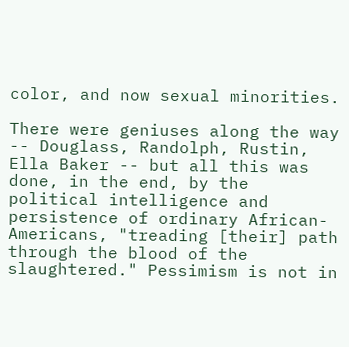color, and now sexual minorities.

There were geniuses along the way -- Douglass, Randolph, Rustin, Ella Baker -- but all this was done, in the end, by the political intelligence and persistence of ordinary African-Americans, "treading [their] path through the blood of the slaughtered." Pessimism is not in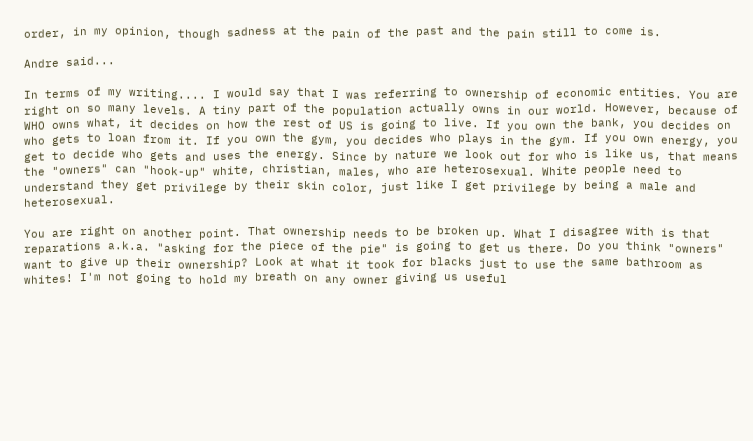order, in my opinion, though sadness at the pain of the past and the pain still to come is.

Andre said...

In terms of my writing.... I would say that I was referring to ownership of economic entities. You are right on so many levels. A tiny part of the population actually owns in our world. However, because of WHO owns what, it decides on how the rest of US is going to live. If you own the bank, you decides on who gets to loan from it. If you own the gym, you decides who plays in the gym. If you own energy, you get to decide who gets and uses the energy. Since by nature we look out for who is like us, that means the "owners" can "hook-up" white, christian, males, who are heterosexual. White people need to understand they get privilege by their skin color, just like I get privilege by being a male and heterosexual.

You are right on another point. That ownership needs to be broken up. What I disagree with is that reparations a.k.a. "asking for the piece of the pie" is going to get us there. Do you think "owners" want to give up their ownership? Look at what it took for blacks just to use the same bathroom as whites! I'm not going to hold my breath on any owner giving us useful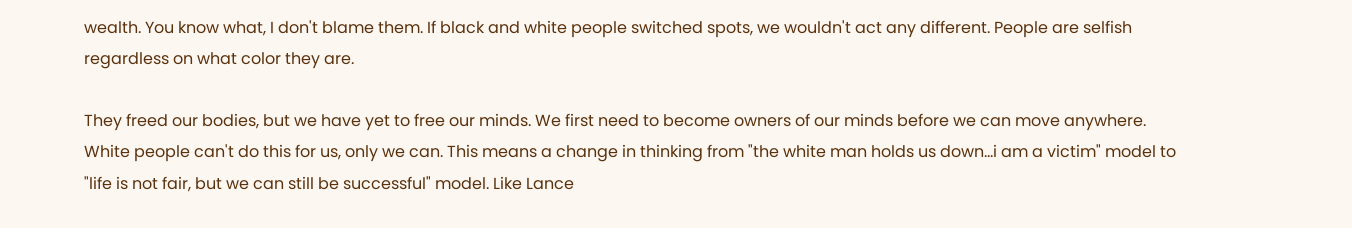wealth. You know what, I don't blame them. If black and white people switched spots, we wouldn't act any different. People are selfish regardless on what color they are.

They freed our bodies, but we have yet to free our minds. We first need to become owners of our minds before we can move anywhere. White people can't do this for us, only we can. This means a change in thinking from "the white man holds us down...i am a victim" model to "life is not fair, but we can still be successful" model. Like Lance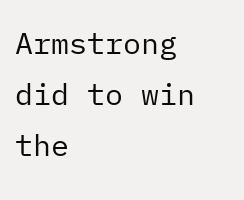Armstrong did to win the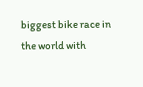biggest bike race in the world with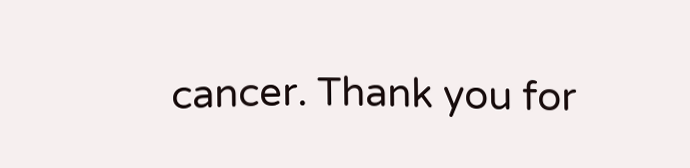cancer. Thank you for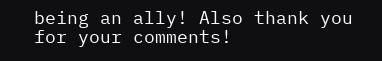being an ally! Also thank you for your comments!